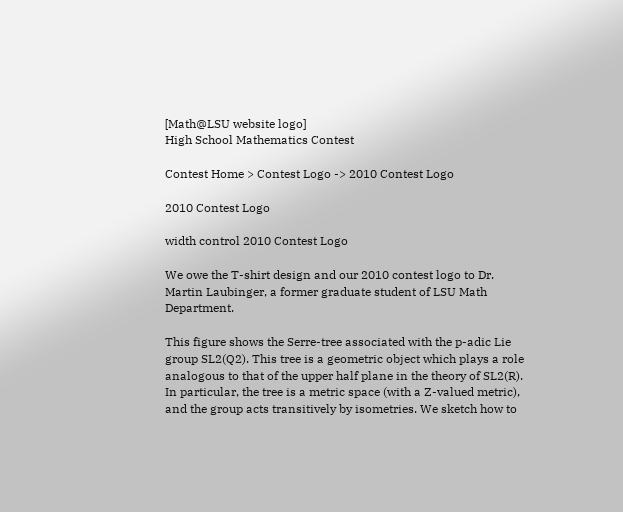[Math@LSU website logo]
High School Mathematics Contest

Contest Home > Contest Logo -> 2010 Contest Logo

2010 Contest Logo

width control 2010 Contest Logo

We owe the T-shirt design and our 2010 contest logo to Dr. Martin Laubinger, a former graduate student of LSU Math Department.

This figure shows the Serre-tree associated with the p-adic Lie group SL2(Q2). This tree is a geometric object which plays a role analogous to that of the upper half plane in the theory of SL2(R). In particular, the tree is a metric space (with a Z-valued metric), and the group acts transitively by isometries. We sketch how to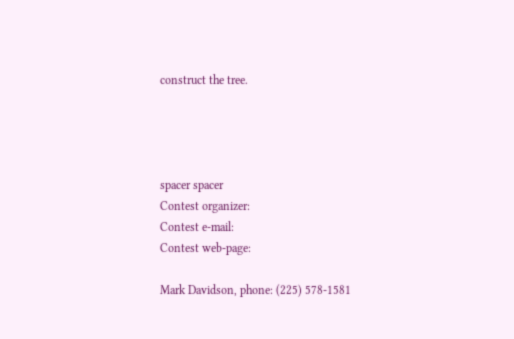construct the tree.




spacer spacer
Contest organizer:
Contest e-mail:
Contest web-page:

Mark Davidson, phone: (225) 578-1581